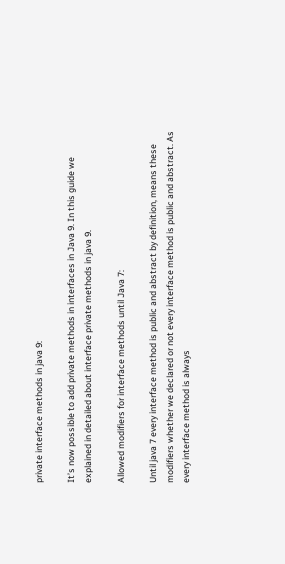private interface methods in java 9:

It’s now possible to add private methods in interfaces in Java 9. In this guide we explained in detailed about interface private methods in java 9.

Allowed modifiers for interface methods until Java 7:

Until java 7 every interface method is public and abstract by definition, means these modifiers whether we declared or not every interface method is public and abstract. As every interface method is always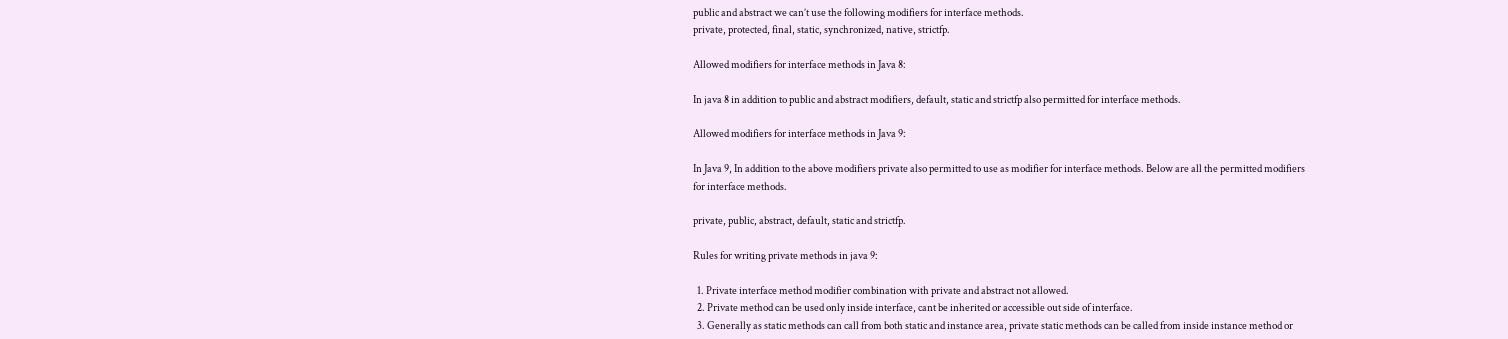public and abstract we can’t use the following modifiers for interface methods.
private, protected, final, static, synchronized, native, strictfp.

Allowed modifiers for interface methods in Java 8:

In java 8 in addition to public and abstract modifiers, default, static and strictfp also permitted for interface methods.

Allowed modifiers for interface methods in Java 9:

In Java 9, In addition to the above modifiers private also permitted to use as modifier for interface methods. Below are all the permitted modifiers for interface methods.

private, public, abstract, default, static and strictfp.

Rules for writing private methods in java 9:

  1. Private interface method modifier combination with private and abstract not allowed.
  2. Private method can be used only inside interface, cant be inherited or accessible out side of interface.
  3. Generally as static methods can call from both static and instance area, private static methods can be called from inside instance method or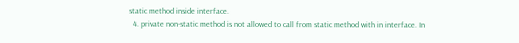static method inside interface.
  4. private non-static method is not allowed to call from static method with in interface. In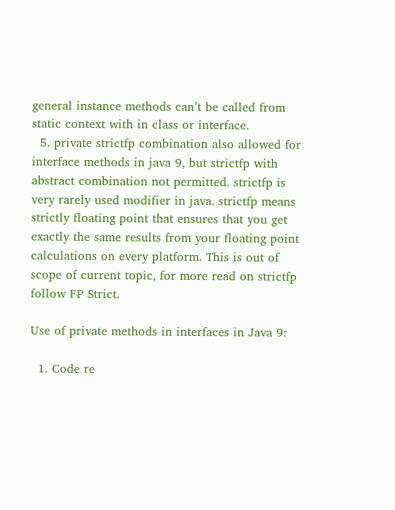general instance methods can’t be called from static context with in class or interface.
  5. private strictfp combination also allowed for interface methods in java 9, but strictfp with abstract combination not permitted. strictfp is very rarely used modifier in java. strictfp means strictly floating point that ensures that you get exactly the same results from your floating point calculations on every platform. This is out of scope of current topic, for more read on strictfp follow FP Strict.

Use of private methods in interfaces in Java 9:

  1. Code re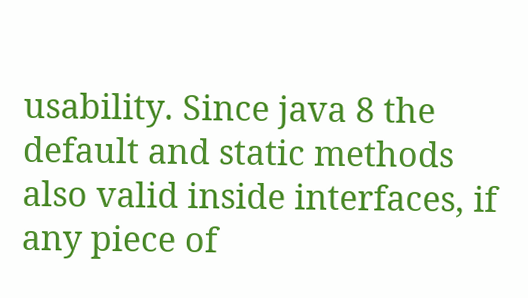usability. Since java 8 the default and static methods also valid inside interfaces, if any piece of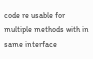code re usable for multiple methods with in same interface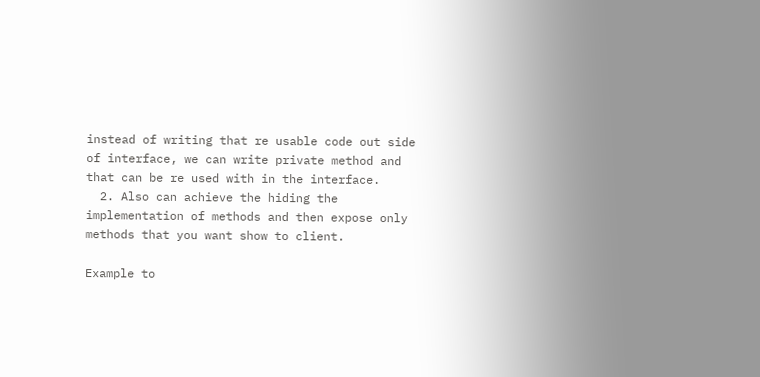instead of writing that re usable code out side of interface, we can write private method and that can be re used with in the interface.
  2. Also can achieve the hiding the implementation of methods and then expose only methods that you want show to client.

Example to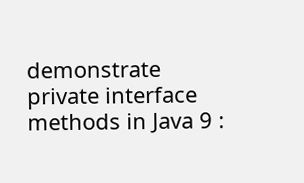demonstrate private interface methods in Java 9 :